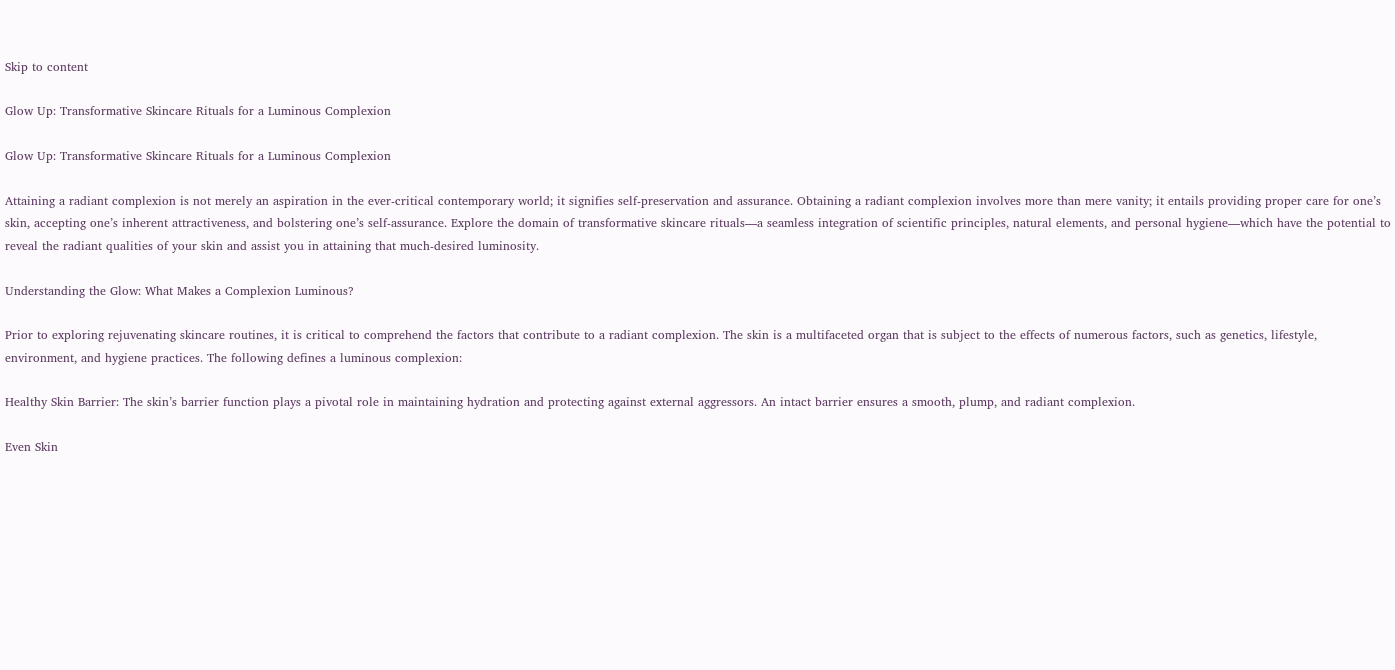Skip to content

Glow Up: Transformative Skincare Rituals for a Luminous Complexion

Glow Up: Transformative Skincare Rituals for a Luminous Complexion

Attaining a radiant complexion is not merely an aspiration in the ever-critical contemporary world; it signifies self-preservation and assurance. Obtaining a radiant complexion involves more than mere vanity; it entails providing proper care for one’s skin, accepting one’s inherent attractiveness, and bolstering one’s self-assurance. Explore the domain of transformative skincare rituals—a seamless integration of scientific principles, natural elements, and personal hygiene—which have the potential to reveal the radiant qualities of your skin and assist you in attaining that much-desired luminosity.

Understanding the Glow: What Makes a Complexion Luminous?

Prior to exploring rejuvenating skincare routines, it is critical to comprehend the factors that contribute to a radiant complexion. The skin is a multifaceted organ that is subject to the effects of numerous factors, such as genetics, lifestyle, environment, and hygiene practices. The following defines a luminous complexion:

Healthy Skin Barrier: The skin’s barrier function plays a pivotal role in maintaining hydration and protecting against external aggressors. An intact barrier ensures a smooth, plump, and radiant complexion.

Even Skin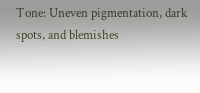Tone: Uneven pigmentation, dark spots, and blemishes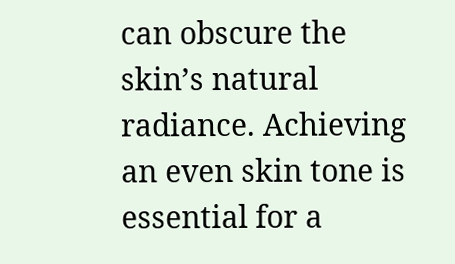can obscure the skin’s natural radiance. Achieving an even skin tone is essential for a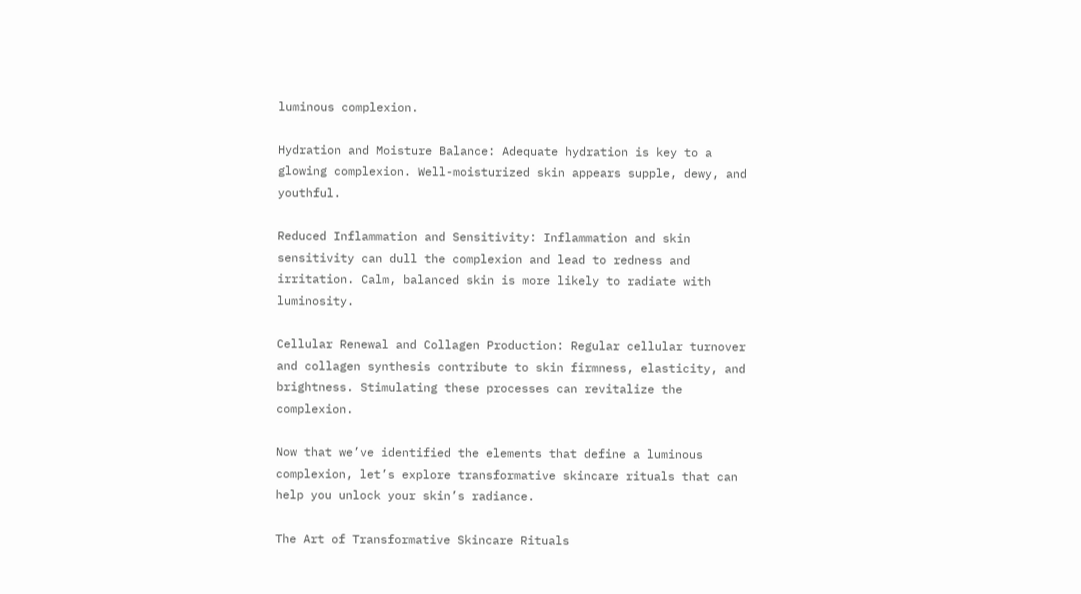luminous complexion.

Hydration and Moisture Balance: Adequate hydration is key to a glowing complexion. Well-moisturized skin appears supple, dewy, and youthful.

Reduced Inflammation and Sensitivity: Inflammation and skin sensitivity can dull the complexion and lead to redness and irritation. Calm, balanced skin is more likely to radiate with luminosity.

Cellular Renewal and Collagen Production: Regular cellular turnover and collagen synthesis contribute to skin firmness, elasticity, and brightness. Stimulating these processes can revitalize the complexion.

Now that we’ve identified the elements that define a luminous complexion, let’s explore transformative skincare rituals that can help you unlock your skin’s radiance.

The Art of Transformative Skincare Rituals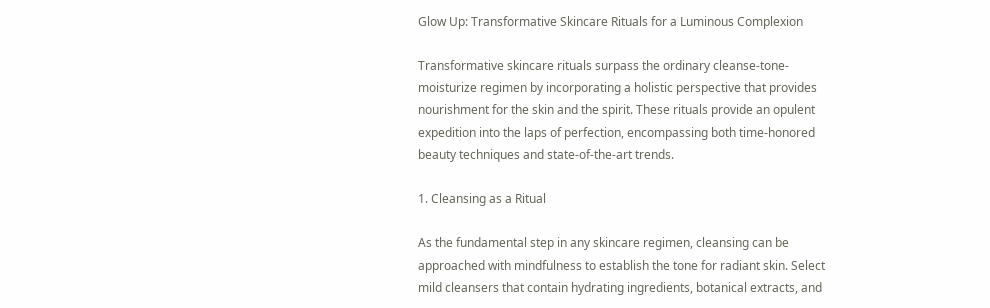Glow Up: Transformative Skincare Rituals for a Luminous Complexion

Transformative skincare rituals surpass the ordinary cleanse-tone-moisturize regimen by incorporating a holistic perspective that provides nourishment for the skin and the spirit. These rituals provide an opulent expedition into the laps of perfection, encompassing both time-honored beauty techniques and state-of-the-art trends.

1. Cleansing as a Ritual

As the fundamental step in any skincare regimen, cleansing can be approached with mindfulness to establish the tone for radiant skin. Select mild cleansers that contain hydrating ingredients, botanical extracts, and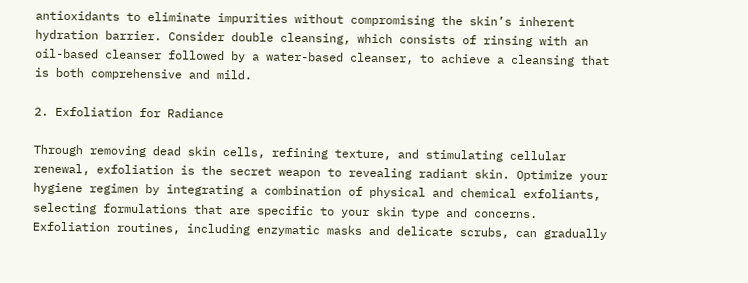antioxidants to eliminate impurities without compromising the skin’s inherent hydration barrier. Consider double cleansing, which consists of rinsing with an oil-based cleanser followed by a water-based cleanser, to achieve a cleansing that is both comprehensive and mild.

2. Exfoliation for Radiance

Through removing dead skin cells, refining texture, and stimulating cellular renewal, exfoliation is the secret weapon to revealing radiant skin. Optimize your hygiene regimen by integrating a combination of physical and chemical exfoliants, selecting formulations that are specific to your skin type and concerns. Exfoliation routines, including enzymatic masks and delicate scrubs, can gradually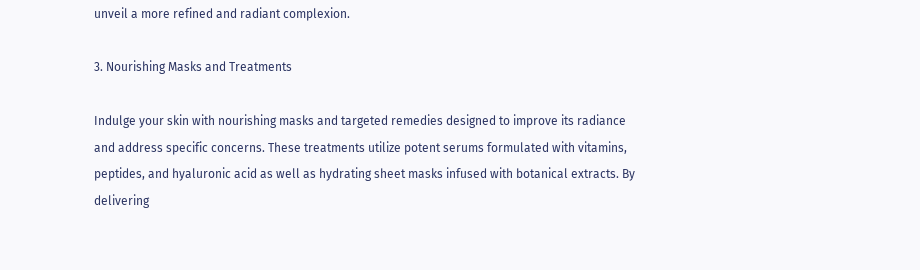unveil a more refined and radiant complexion.

3. Nourishing Masks and Treatments

Indulge your skin with nourishing masks and targeted remedies designed to improve its radiance and address specific concerns. These treatments utilize potent serums formulated with vitamins, peptides, and hyaluronic acid as well as hydrating sheet masks infused with botanical extracts. By delivering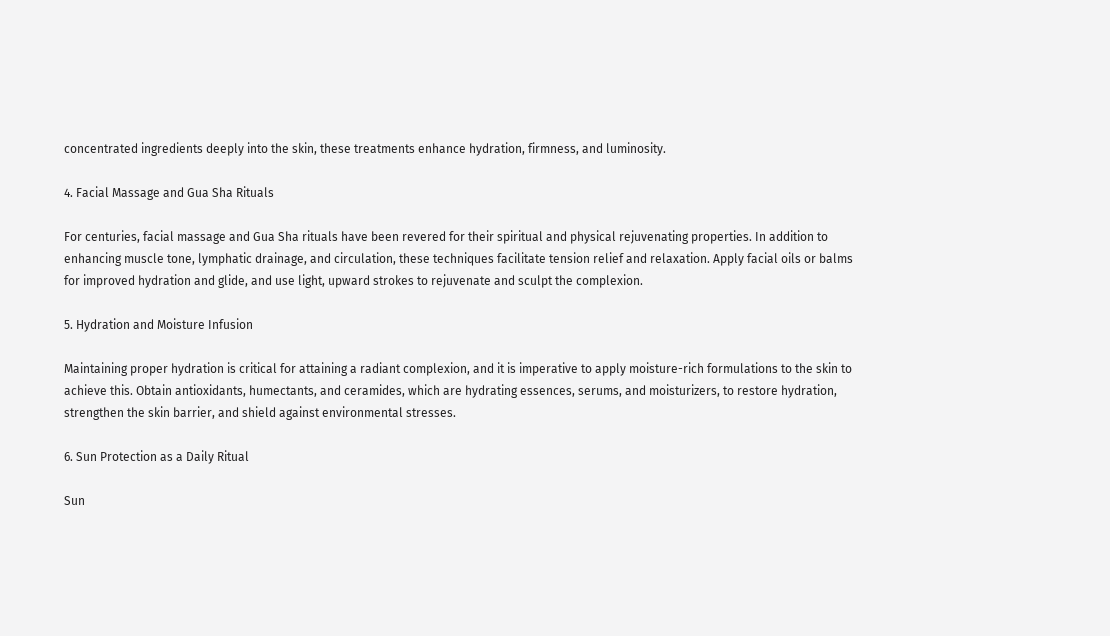concentrated ingredients deeply into the skin, these treatments enhance hydration, firmness, and luminosity.

4. Facial Massage and Gua Sha Rituals

For centuries, facial massage and Gua Sha rituals have been revered for their spiritual and physical rejuvenating properties. In addition to enhancing muscle tone, lymphatic drainage, and circulation, these techniques facilitate tension relief and relaxation. Apply facial oils or balms for improved hydration and glide, and use light, upward strokes to rejuvenate and sculpt the complexion.

5. Hydration and Moisture Infusion

Maintaining proper hydration is critical for attaining a radiant complexion, and it is imperative to apply moisture-rich formulations to the skin to achieve this. Obtain antioxidants, humectants, and ceramides, which are hydrating essences, serums, and moisturizers, to restore hydration, strengthen the skin barrier, and shield against environmental stresses.

6. Sun Protection as a Daily Ritual

Sun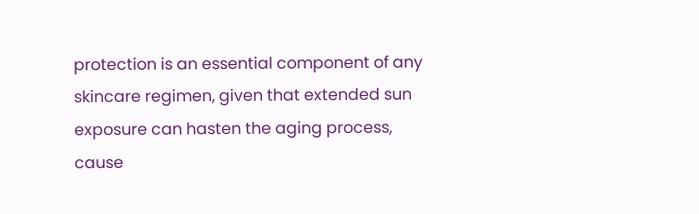protection is an essential component of any skincare regimen, given that extended sun exposure can hasten the aging process, cause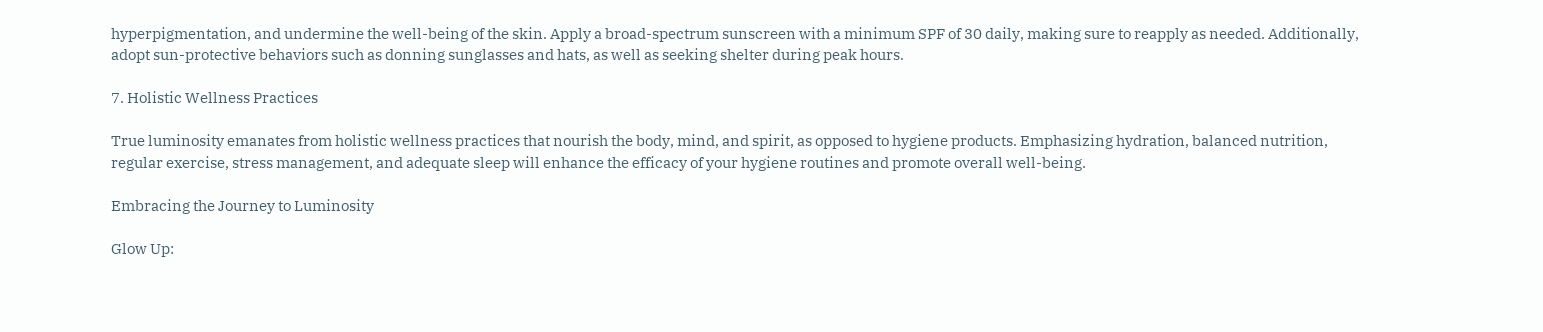hyperpigmentation, and undermine the well-being of the skin. Apply a broad-spectrum sunscreen with a minimum SPF of 30 daily, making sure to reapply as needed. Additionally, adopt sun-protective behaviors such as donning sunglasses and hats, as well as seeking shelter during peak hours.

7. Holistic Wellness Practices

True luminosity emanates from holistic wellness practices that nourish the body, mind, and spirit, as opposed to hygiene products. Emphasizing hydration, balanced nutrition, regular exercise, stress management, and adequate sleep will enhance the efficacy of your hygiene routines and promote overall well-being.

Embracing the Journey to Luminosity

Glow Up: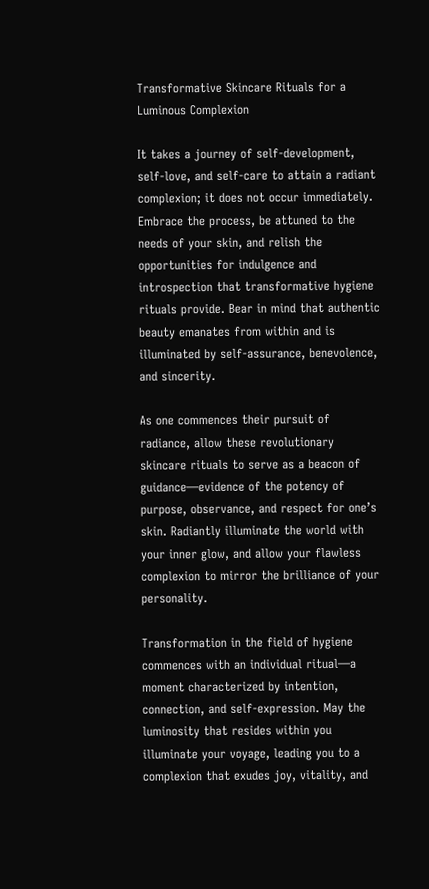Transformative Skincare Rituals for a Luminous Complexion

It takes a journey of self-development, self-love, and self-care to attain a radiant complexion; it does not occur immediately. Embrace the process, be attuned to the needs of your skin, and relish the opportunities for indulgence and introspection that transformative hygiene rituals provide. Bear in mind that authentic beauty emanates from within and is illuminated by self-assurance, benevolence, and sincerity.

As one commences their pursuit of radiance, allow these revolutionary skincare rituals to serve as a beacon of guidance—evidence of the potency of purpose, observance, and respect for one’s skin. Radiantly illuminate the world with your inner glow, and allow your flawless complexion to mirror the brilliance of your personality.

Transformation in the field of hygiene commences with an individual ritual—a moment characterized by intention, connection, and self-expression. May the luminosity that resides within you illuminate your voyage, leading you to a complexion that exudes joy, vitality, and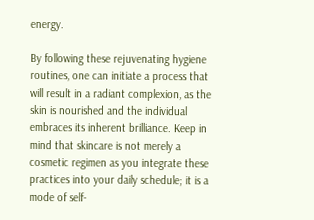energy.

By following these rejuvenating hygiene routines, one can initiate a process that will result in a radiant complexion, as the skin is nourished and the individual embraces its inherent brilliance. Keep in mind that skincare is not merely a cosmetic regimen as you integrate these practices into your daily schedule; it is a mode of self-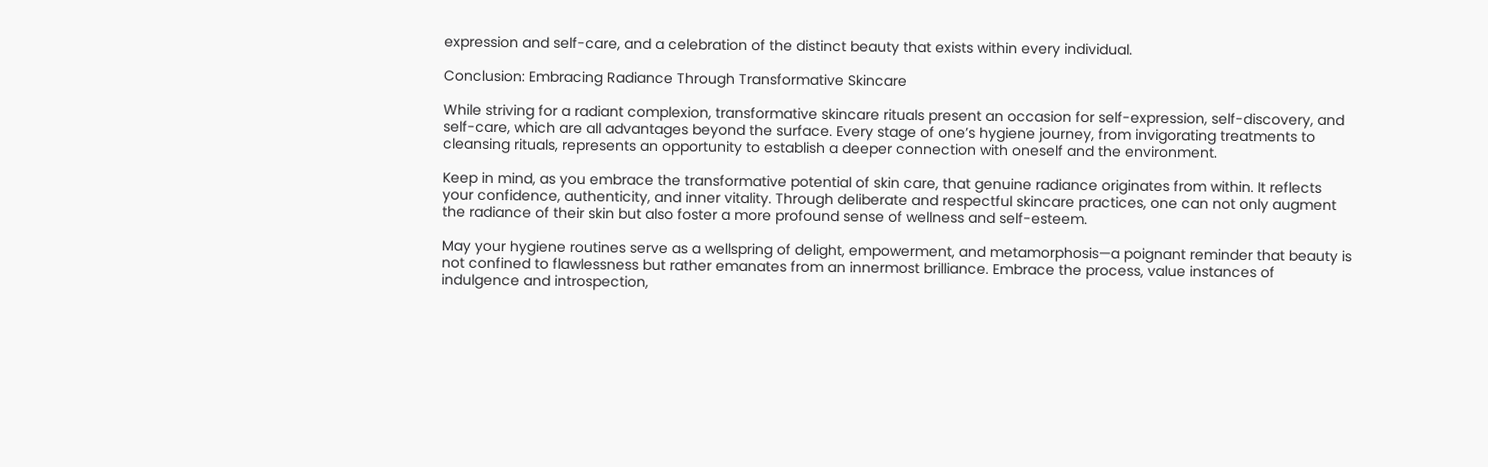expression and self-care, and a celebration of the distinct beauty that exists within every individual.

Conclusion: Embracing Radiance Through Transformative Skincare

While striving for a radiant complexion, transformative skincare rituals present an occasion for self-expression, self-discovery, and self-care, which are all advantages beyond the surface. Every stage of one’s hygiene journey, from invigorating treatments to cleansing rituals, represents an opportunity to establish a deeper connection with oneself and the environment.

Keep in mind, as you embrace the transformative potential of skin care, that genuine radiance originates from within. It reflects your confidence, authenticity, and inner vitality. Through deliberate and respectful skincare practices, one can not only augment the radiance of their skin but also foster a more profound sense of wellness and self-esteem.

May your hygiene routines serve as a wellspring of delight, empowerment, and metamorphosis—a poignant reminder that beauty is not confined to flawlessness but rather emanates from an innermost brilliance. Embrace the process, value instances of indulgence and introspection,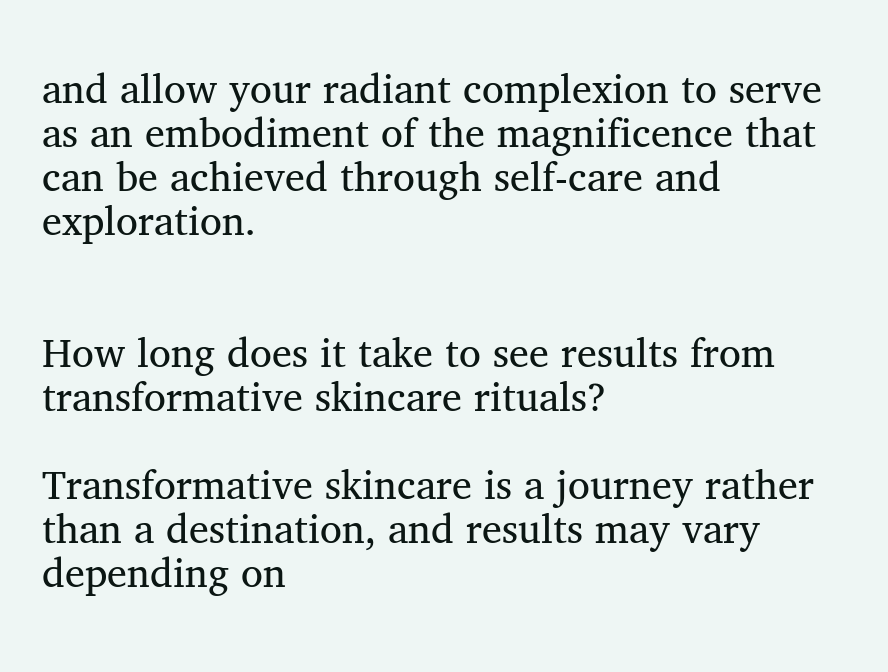and allow your radiant complexion to serve as an embodiment of the magnificence that can be achieved through self-care and exploration.


How long does it take to see results from transformative skincare rituals?

Transformative skincare is a journey rather than a destination, and results may vary depending on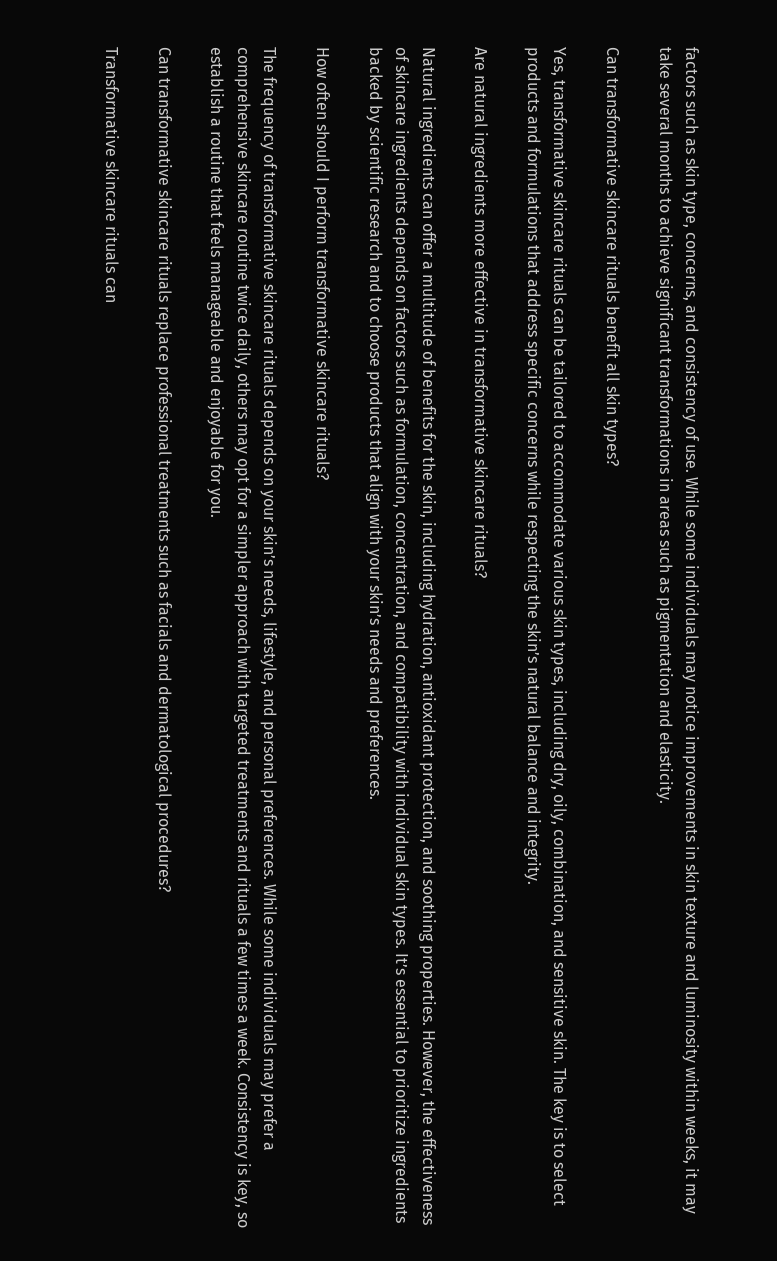factors such as skin type, concerns, and consistency of use. While some individuals may notice improvements in skin texture and luminosity within weeks, it may take several months to achieve significant transformations in areas such as pigmentation and elasticity.

Can transformative skincare rituals benefit all skin types?

Yes, transformative skincare rituals can be tailored to accommodate various skin types, including dry, oily, combination, and sensitive skin. The key is to select products and formulations that address specific concerns while respecting the skin’s natural balance and integrity.

Are natural ingredients more effective in transformative skincare rituals?

Natural ingredients can offer a multitude of benefits for the skin, including hydration, antioxidant protection, and soothing properties. However, the effectiveness of skincare ingredients depends on factors such as formulation, concentration, and compatibility with individual skin types. It’s essential to prioritize ingredients backed by scientific research and to choose products that align with your skin’s needs and preferences.

How often should I perform transformative skincare rituals?

The frequency of transformative skincare rituals depends on your skin’s needs, lifestyle, and personal preferences. While some individuals may prefer a comprehensive skincare routine twice daily, others may opt for a simpler approach with targeted treatments and rituals a few times a week. Consistency is key, so establish a routine that feels manageable and enjoyable for you.

Can transformative skincare rituals replace professional treatments such as facials and dermatological procedures?

Transformative skincare rituals can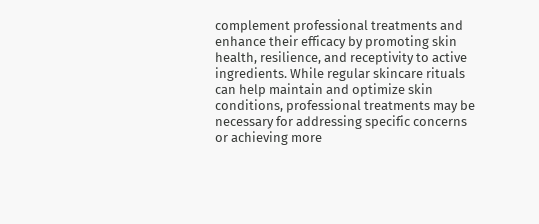complement professional treatments and enhance their efficacy by promoting skin health, resilience, and receptivity to active ingredients. While regular skincare rituals can help maintain and optimize skin conditions, professional treatments may be necessary for addressing specific concerns or achieving more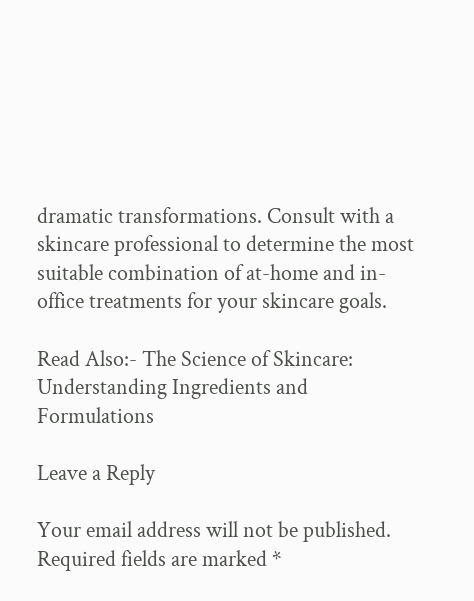dramatic transformations. Consult with a skincare professional to determine the most suitable combination of at-home and in-office treatments for your skincare goals.

Read Also:- The Science of Skincare: Understanding Ingredients and Formulations

Leave a Reply

Your email address will not be published. Required fields are marked *